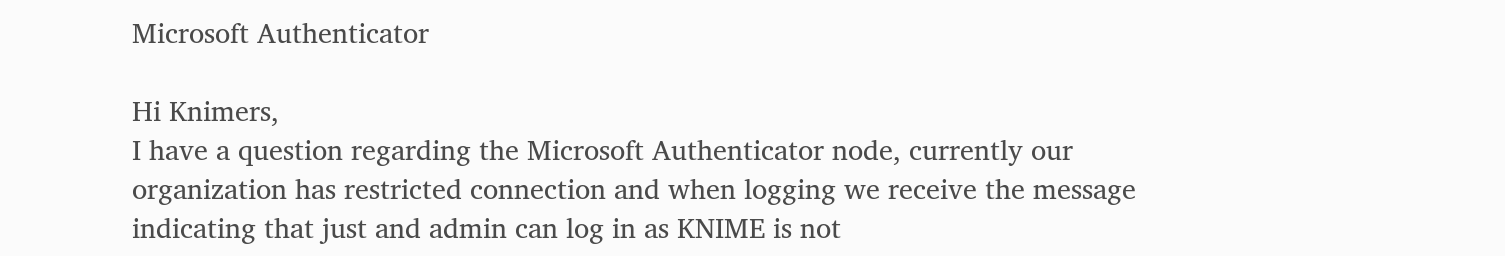Microsoft Authenticator

Hi Knimers,
I have a question regarding the Microsoft Authenticator node, currently our organization has restricted connection and when logging we receive the message indicating that just and admin can log in as KNIME is not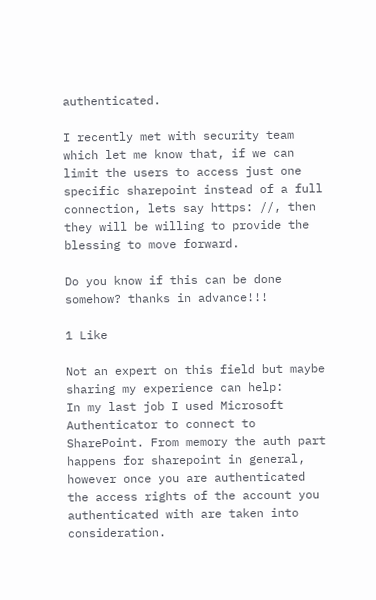authenticated.

I recently met with security team which let me know that, if we can limit the users to access just one specific sharepoint instead of a full connection, lets say https: //, then they will be willing to provide the blessing to move forward.

Do you know if this can be done somehow? thanks in advance!!!

1 Like

Not an expert on this field but maybe sharing my experience can help:
In my last job I used Microsoft Authenticator to connect to SharePoint. From memory the auth part happens for sharepoint in general, however once you are authenticated the access rights of the account you authenticated with are taken into consideration.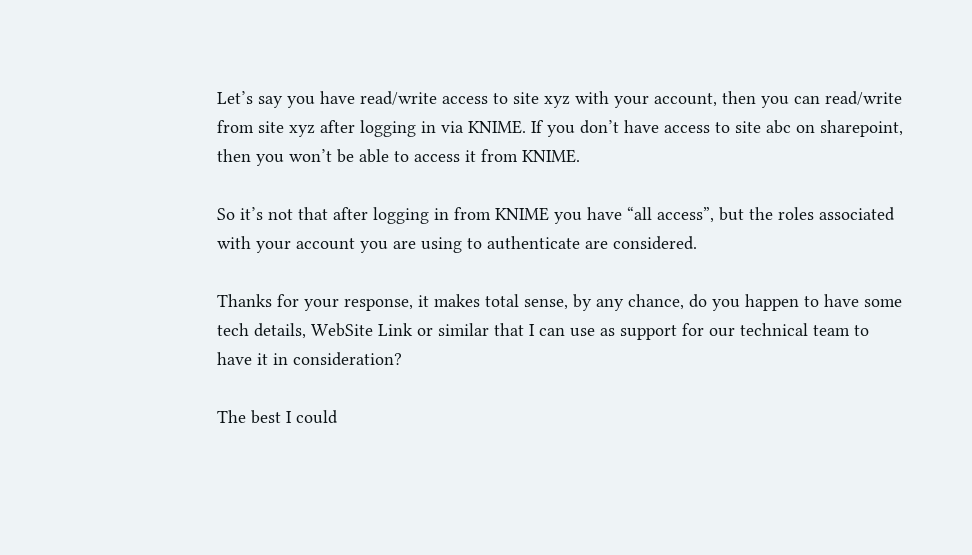Let’s say you have read/write access to site xyz with your account, then you can read/write from site xyz after logging in via KNIME. If you don’t have access to site abc on sharepoint, then you won’t be able to access it from KNIME.

So it’s not that after logging in from KNIME you have “all access”, but the roles associated with your account you are using to authenticate are considered.

Thanks for your response, it makes total sense, by any chance, do you happen to have some tech details, WebSite Link or similar that I can use as support for our technical team to have it in consideration?

The best I could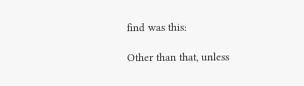find was this:

Other than that, unless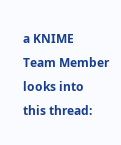a KNIME Team Member looks into this thread: